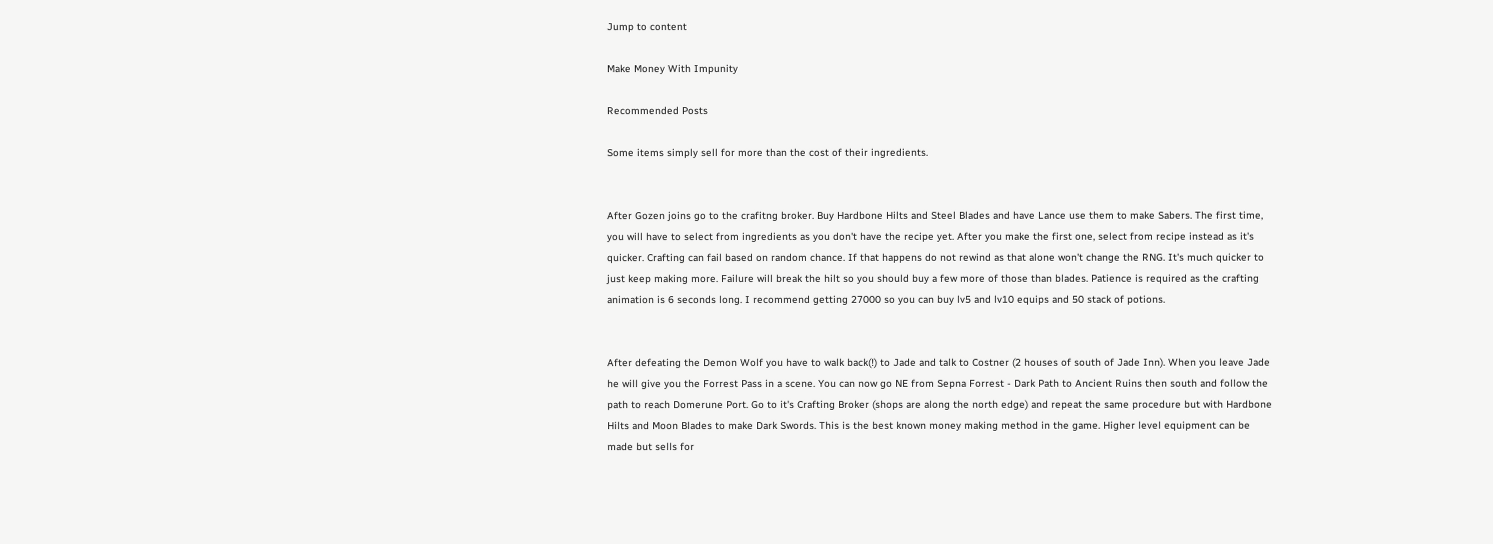Jump to content

Make Money With Impunity

Recommended Posts

Some items simply sell for more than the cost of their ingredients.


After Gozen joins go to the crafitng broker. Buy Hardbone Hilts and Steel Blades and have Lance use them to make Sabers. The first time, you will have to select from ingredients as you don't have the recipe yet. After you make the first one, select from recipe instead as it's quicker. Crafting can fail based on random chance. If that happens do not rewind as that alone won't change the RNG. It's much quicker to just keep making more. Failure will break the hilt so you should buy a few more of those than blades. Patience is required as the crafting animation is 6 seconds long. I recommend getting 27000 so you can buy lv5 and lv10 equips and 50 stack of potions.


After defeating the Demon Wolf you have to walk back(!) to Jade and talk to Costner (2 houses of south of Jade Inn). When you leave Jade he will give you the Forrest Pass in a scene. You can now go NE from Sepna Forrest - Dark Path to Ancient Ruins then south and follow the path to reach Domerune Port. Go to it's Crafting Broker (shops are along the north edge) and repeat the same procedure but with Hardbone Hilts and Moon Blades to make Dark Swords. This is the best known money making method in the game. Higher level equipment can be made but sells for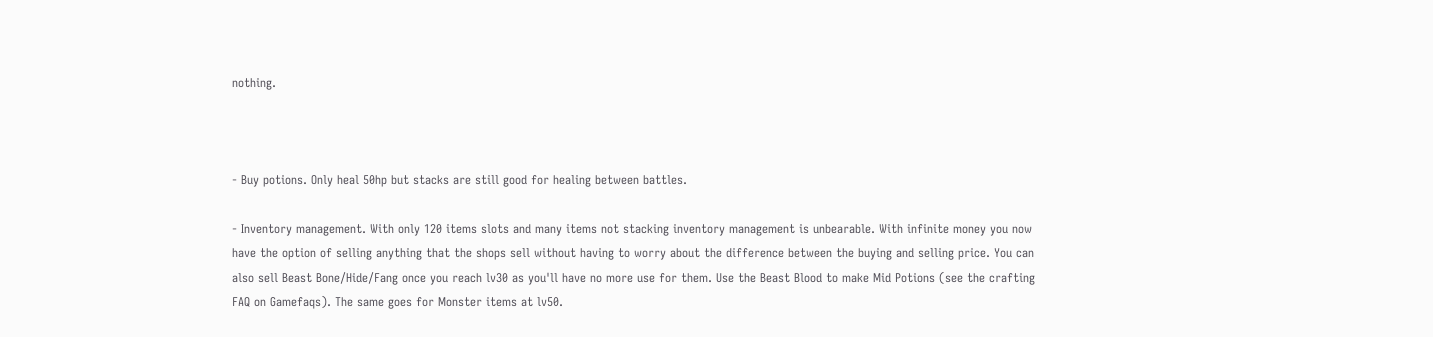nothing.



- Buy potions. Only heal 50hp but stacks are still good for healing between battles.

- Inventory management. With only 120 items slots and many items not stacking inventory management is unbearable. With infinite money you now have the option of selling anything that the shops sell without having to worry about the difference between the buying and selling price. You can also sell Beast Bone/Hide/Fang once you reach lv30 as you'll have no more use for them. Use the Beast Blood to make Mid Potions (see the crafting FAQ on Gamefaqs). The same goes for Monster items at lv50.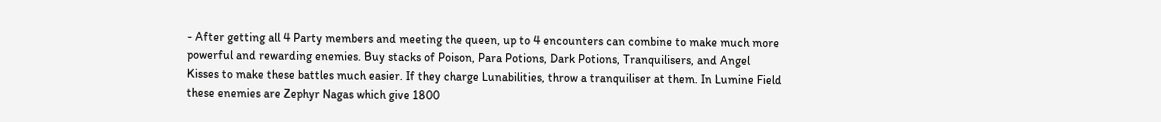- After getting all 4 Party members and meeting the queen, up to 4 encounters can combine to make much more powerful and rewarding enemies. Buy stacks of Poison, Para Potions, Dark Potions, Tranquilisers, and Angel Kisses to make these battles much easier. If they charge Lunabilities, throw a tranquiliser at them. In Lumine Field these enemies are Zephyr Nagas which give 1800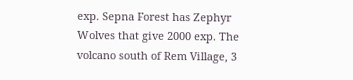exp. Sepna Forest has Zephyr Wolves that give 2000 exp. The volcano south of Rem Village, 3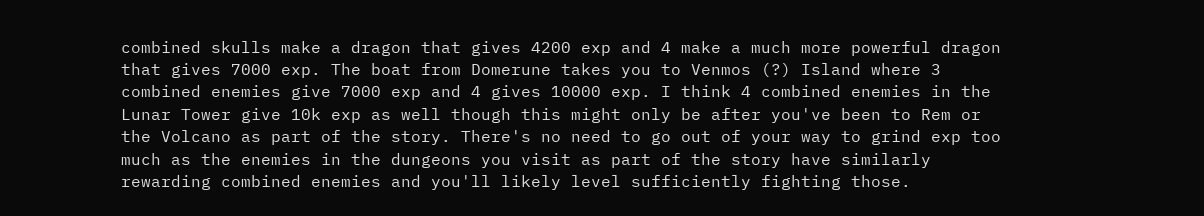combined skulls make a dragon that gives 4200 exp and 4 make a much more powerful dragon that gives 7000 exp. The boat from Domerune takes you to Venmos (?) Island where 3 combined enemies give 7000 exp and 4 gives 10000 exp. I think 4 combined enemies in the Lunar Tower give 10k exp as well though this might only be after you've been to Rem or the Volcano as part of the story. There's no need to go out of your way to grind exp too much as the enemies in the dungeons you visit as part of the story have similarly rewarding combined enemies and you'll likely level sufficiently fighting those.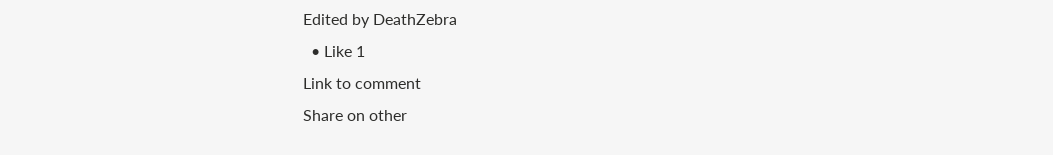Edited by DeathZebra
  • Like 1
Link to comment
Share on other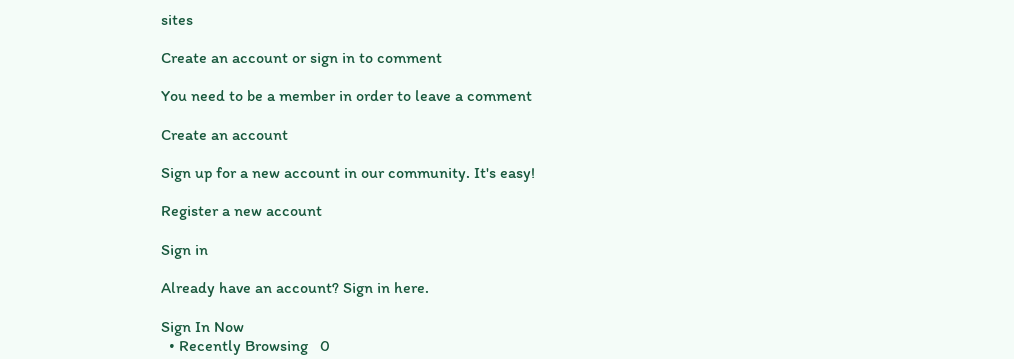sites

Create an account or sign in to comment

You need to be a member in order to leave a comment

Create an account

Sign up for a new account in our community. It's easy!

Register a new account

Sign in

Already have an account? Sign in here.

Sign In Now
  • Recently Browsing   0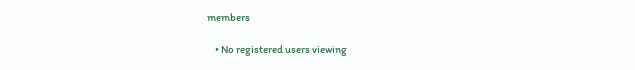members

    • No registered users viewing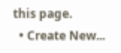this page.
  • Create New...